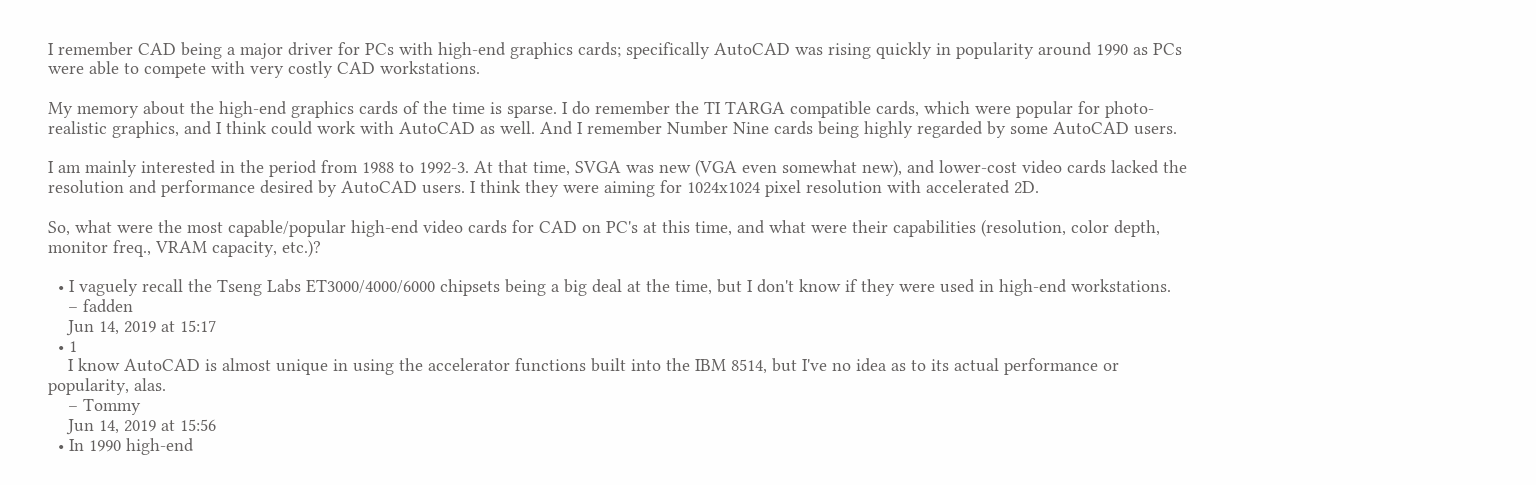I remember CAD being a major driver for PCs with high-end graphics cards; specifically AutoCAD was rising quickly in popularity around 1990 as PCs were able to compete with very costly CAD workstations.

My memory about the high-end graphics cards of the time is sparse. I do remember the TI TARGA compatible cards, which were popular for photo-realistic graphics, and I think could work with AutoCAD as well. And I remember Number Nine cards being highly regarded by some AutoCAD users.

I am mainly interested in the period from 1988 to 1992-3. At that time, SVGA was new (VGA even somewhat new), and lower-cost video cards lacked the resolution and performance desired by AutoCAD users. I think they were aiming for 1024x1024 pixel resolution with accelerated 2D.

So, what were the most capable/popular high-end video cards for CAD on PC's at this time, and what were their capabilities (resolution, color depth, monitor freq., VRAM capacity, etc.)?

  • I vaguely recall the Tseng Labs ET3000/4000/6000 chipsets being a big deal at the time, but I don't know if they were used in high-end workstations.
    – fadden
    Jun 14, 2019 at 15:17
  • 1
    I know AutoCAD is almost unique in using the accelerator functions built into the IBM 8514, but I've no idea as to its actual performance or popularity, alas.
    – Tommy
    Jun 14, 2019 at 15:56
  • In 1990 high-end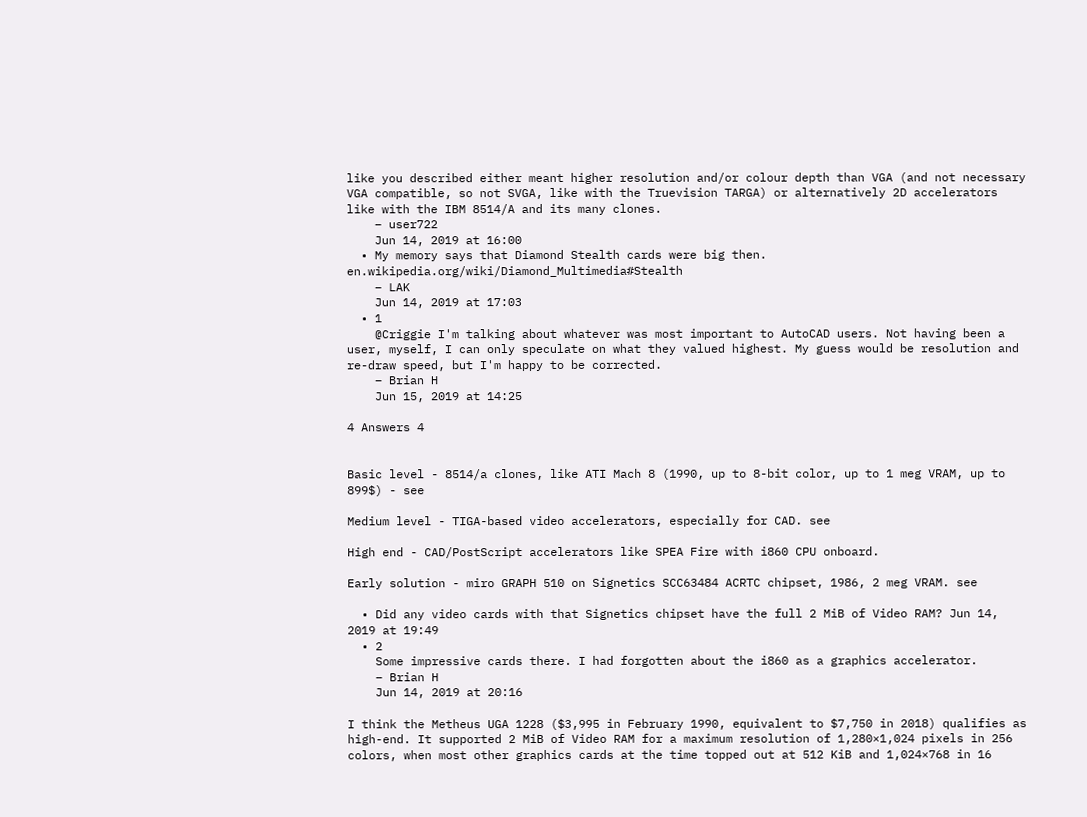like you described either meant higher resolution and/or colour depth than VGA (and not necessary VGA compatible, so not SVGA, like with the Truevision TARGA) or alternatively 2D accelerators like with the IBM 8514/A and its many clones.
    – user722
    Jun 14, 2019 at 16:00
  • My memory says that Diamond Stealth cards were big then. en.wikipedia.org/wiki/Diamond_Multimedia#Stealth
    – LAK
    Jun 14, 2019 at 17:03
  • 1
    @Criggie I'm talking about whatever was most important to AutoCAD users. Not having been a user, myself, I can only speculate on what they valued highest. My guess would be resolution and re-draw speed, but I'm happy to be corrected.
    – Brian H
    Jun 15, 2019 at 14:25

4 Answers 4


Basic level - 8514/a clones, like ATI Mach 8 (1990, up to 8-bit color, up to 1 meg VRAM, up to 899$) - see

Medium level - TIGA-based video accelerators, especially for CAD. see

High end - CAD/PostScript accelerators like SPEA Fire with i860 CPU onboard.

Early solution - miro GRAPH 510 on Signetics SCC63484 ACRTC chipset, 1986, 2 meg VRAM. see

  • Did any video cards with that Signetics chipset have the full 2 MiB of Video RAM? Jun 14, 2019 at 19:49
  • 2
    Some impressive cards there. I had forgotten about the i860 as a graphics accelerator.
    – Brian H
    Jun 14, 2019 at 20:16

I think the Metheus UGA 1228 ($3,995 in February 1990, equivalent to $7,750 in 2018) qualifies as high-end. It supported 2 MiB of Video RAM for a maximum resolution of 1,280×1,024 pixels in 256 colors, when most other graphics cards at the time topped out at 512 KiB and 1,024×768 in 16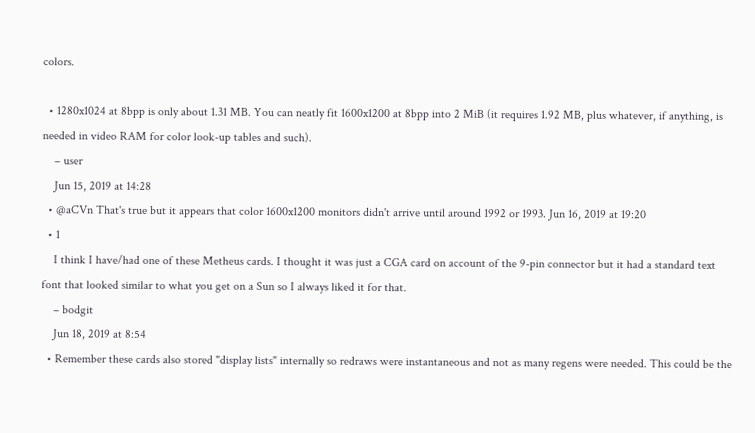colors.

  • 1280x1024 at 8bpp is only about 1.31 MB. You can neatly fit 1600x1200 at 8bpp into 2 MiB (it requires 1.92 MB, plus whatever, if anything, is needed in video RAM for color look-up tables and such).
    – user
    Jun 15, 2019 at 14:28
  • @aCVn That's true but it appears that color 1600x1200 monitors didn't arrive until around 1992 or 1993. Jun 16, 2019 at 19:20
  • 1
    I think I have/had one of these Metheus cards. I thought it was just a CGA card on account of the 9-pin connector but it had a standard text font that looked similar to what you get on a Sun so I always liked it for that.
    – bodgit
    Jun 18, 2019 at 8:54
  • Remember these cards also stored "display lists" internally so redraws were instantaneous and not as many regens were needed. This could be the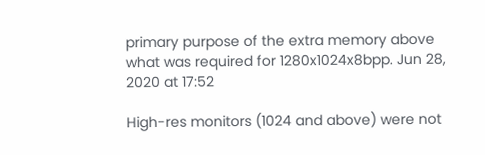primary purpose of the extra memory above what was required for 1280x1024x8bpp. Jun 28, 2020 at 17:52

High-res monitors (1024 and above) were not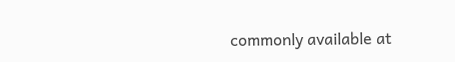commonly available at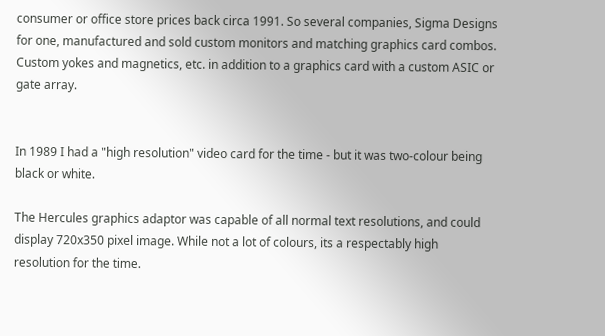consumer or office store prices back circa 1991. So several companies, Sigma Designs for one, manufactured and sold custom monitors and matching graphics card combos. Custom yokes and magnetics, etc. in addition to a graphics card with a custom ASIC or gate array.


In 1989 I had a "high resolution" video card for the time - but it was two-colour being black or white.

The Hercules graphics adaptor was capable of all normal text resolutions, and could display 720x350 pixel image. While not a lot of colours, its a respectably high resolution for the time.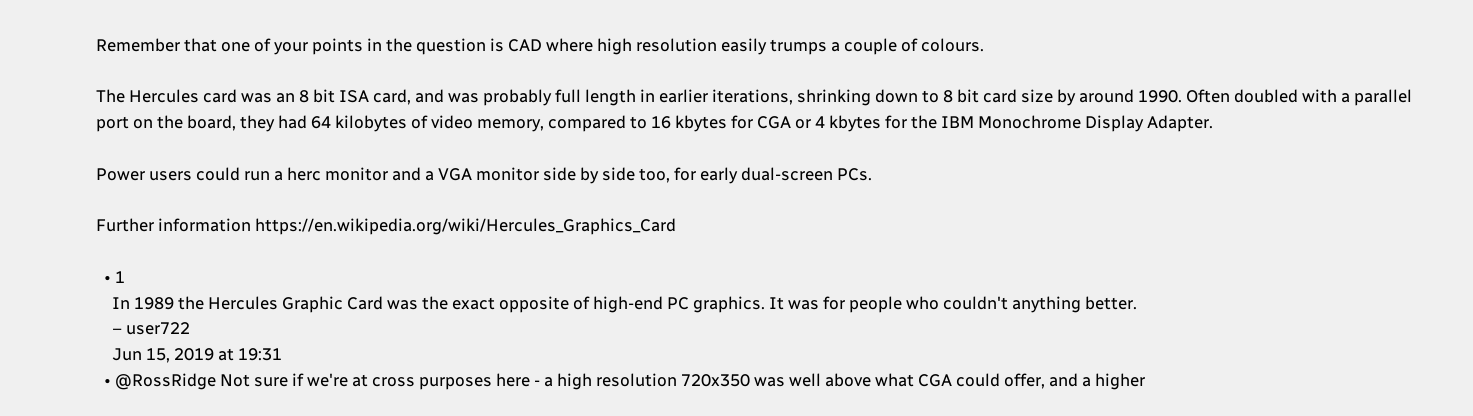Remember that one of your points in the question is CAD where high resolution easily trumps a couple of colours.

The Hercules card was an 8 bit ISA card, and was probably full length in earlier iterations, shrinking down to 8 bit card size by around 1990. Often doubled with a parallel port on the board, they had 64 kilobytes of video memory, compared to 16 kbytes for CGA or 4 kbytes for the IBM Monochrome Display Adapter.

Power users could run a herc monitor and a VGA monitor side by side too, for early dual-screen PCs.

Further information https://en.wikipedia.org/wiki/Hercules_Graphics_Card

  • 1
    In 1989 the Hercules Graphic Card was the exact opposite of high-end PC graphics. It was for people who couldn't anything better.
    – user722
    Jun 15, 2019 at 19:31
  • @RossRidge Not sure if we're at cross purposes here - a high resolution 720x350 was well above what CGA could offer, and a higher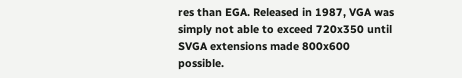res than EGA. Released in 1987, VGA was simply not able to exceed 720x350 until SVGA extensions made 800x600 possible.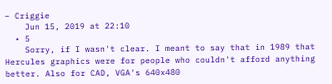– Criggie
    Jun 15, 2019 at 22:10
  • 5
    Sorry, if I wasn't clear. I meant to say that in 1989 that Hercules graphics were for people who couldn't afford anything better. Also for CAD, VGA's 640x480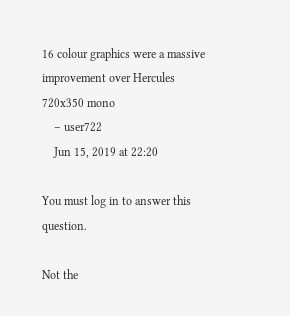16 colour graphics were a massive improvement over Hercules 720x350 mono
    – user722
    Jun 15, 2019 at 22:20

You must log in to answer this question.

Not the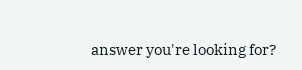answer you're looking for?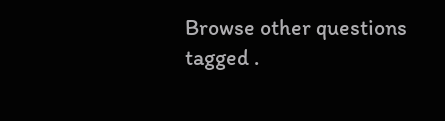Browse other questions tagged .